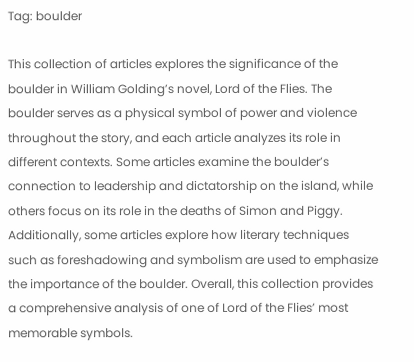Tag: boulder

This collection of articles explores the significance of the boulder in William Golding’s novel, Lord of the Flies. The boulder serves as a physical symbol of power and violence throughout the story, and each article analyzes its role in different contexts. Some articles examine the boulder’s connection to leadership and dictatorship on the island, while others focus on its role in the deaths of Simon and Piggy. Additionally, some articles explore how literary techniques such as foreshadowing and symbolism are used to emphasize the importance of the boulder. Overall, this collection provides a comprehensive analysis of one of Lord of the Flies’ most memorable symbols.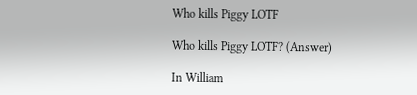Who kills Piggy LOTF

Who kills Piggy LOTF? (Answer)

In William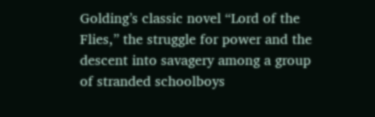Golding’s classic novel “Lord of the Flies,” the struggle for power and the descent into savagery among a group of stranded schoolboys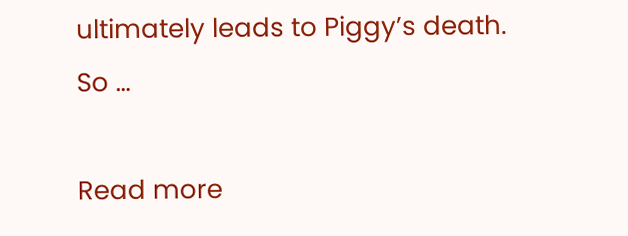ultimately leads to Piggy’s death. So …

Read more